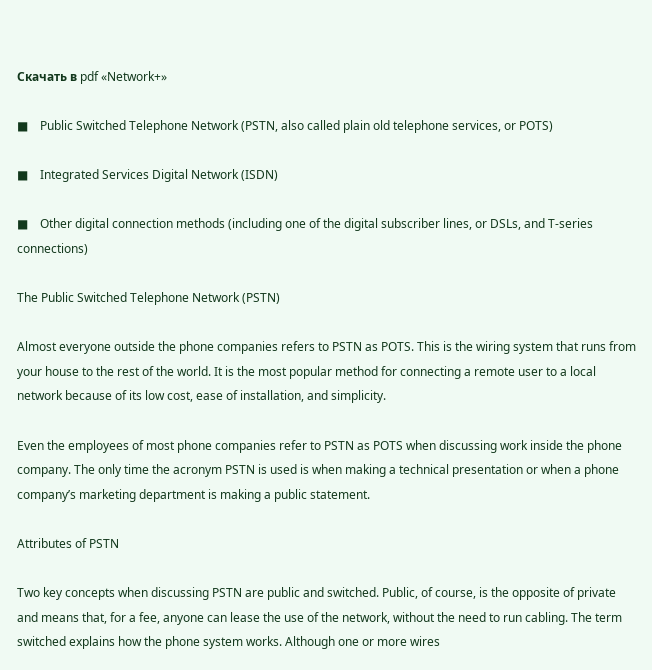Скачать в pdf «Network+»

■    Public Switched Telephone Network (PSTN, also called plain old telephone services, or POTS)

■    Integrated Services Digital Network (ISDN)

■    Other digital connection methods (including one of the digital subscriber lines, or DSLs, and T-series connections)

The Public Switched Telephone Network (PSTN)

Almost everyone outside the phone companies refers to PSTN as POTS. This is the wiring system that runs from your house to the rest of the world. It is the most popular method for connecting a remote user to a local network because of its low cost, ease of installation, and simplicity.

Even the employees of most phone companies refer to PSTN as POTS when discussing work inside the phone company. The only time the acronym PSTN is used is when making a technical presentation or when a phone company’s marketing department is making a public statement.

Attributes of PSTN

Two key concepts when discussing PSTN are public and switched. Public, of course, is the opposite of private and means that, for a fee, anyone can lease the use of the network, without the need to run cabling. The term switched explains how the phone system works. Although one or more wires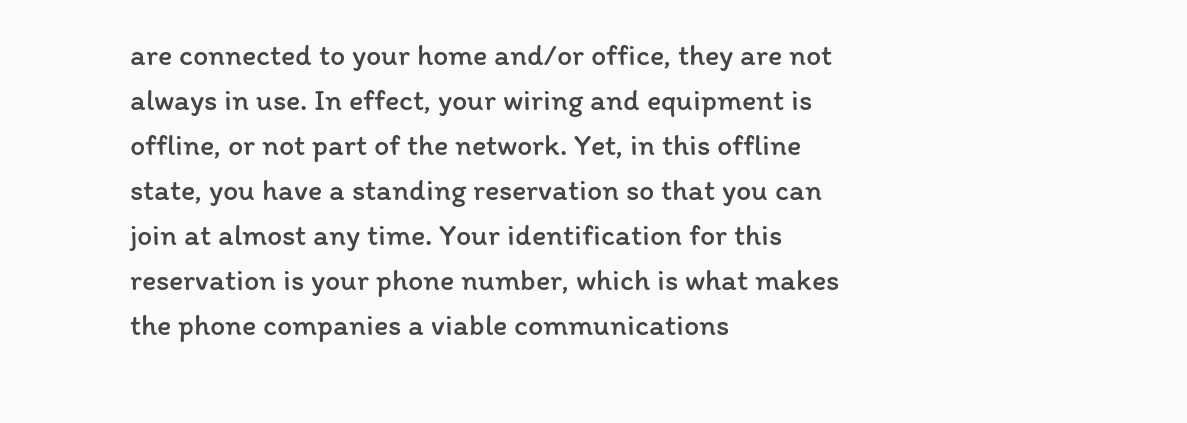are connected to your home and/or office, they are not always in use. In effect, your wiring and equipment is offline, or not part of the network. Yet, in this offline state, you have a standing reservation so that you can join at almost any time. Your identification for this reservation is your phone number, which is what makes the phone companies a viable communications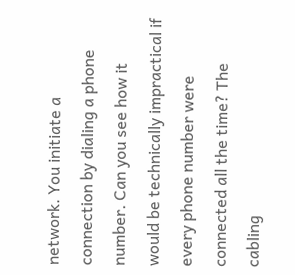network. You initiate a connection by dialing a phone number. Can you see how it would be technically impractical if every phone number were connected all the time? The cabling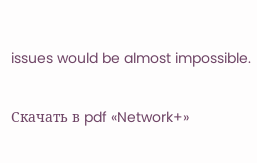issues would be almost impossible.

Скачать в pdf «Network+»